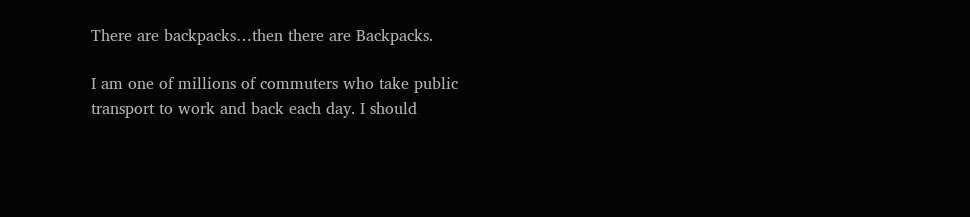There are backpacks…then there are Backpacks.

I am one of millions of commuters who take public transport to work and back each day. I should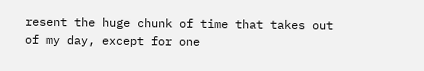resent the huge chunk of time that takes out of my day, except for one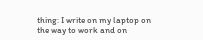thing: I write on my laptop on the way to work and on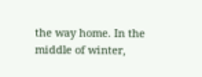the way home. In the middle of winter,